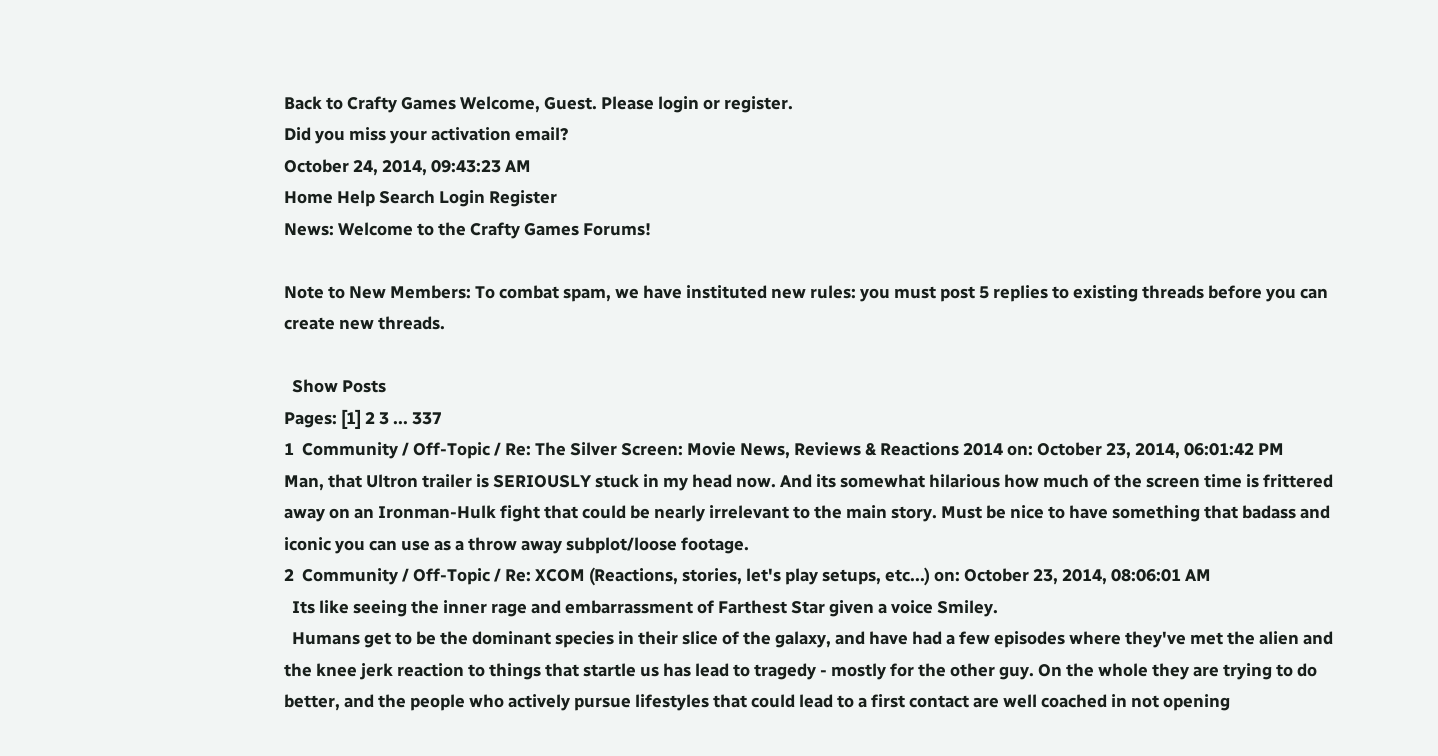Back to Crafty Games Welcome, Guest. Please login or register.
Did you miss your activation email?
October 24, 2014, 09:43:23 AM
Home Help Search Login Register
News: Welcome to the Crafty Games Forums!

Note to New Members: To combat spam, we have instituted new rules: you must post 5 replies to existing threads before you can create new threads.

  Show Posts
Pages: [1] 2 3 ... 337
1  Community / Off-Topic / Re: The Silver Screen: Movie News, Reviews & Reactions 2014 on: October 23, 2014, 06:01:42 PM
Man, that Ultron trailer is SERIOUSLY stuck in my head now. And its somewhat hilarious how much of the screen time is frittered away on an Ironman-Hulk fight that could be nearly irrelevant to the main story. Must be nice to have something that badass and iconic you can use as a throw away subplot/loose footage.
2  Community / Off-Topic / Re: XCOM (Reactions, stories, let's play setups, etc...) on: October 23, 2014, 08:06:01 AM
  Its like seeing the inner rage and embarrassment of Farthest Star given a voice Smiley.
  Humans get to be the dominant species in their slice of the galaxy, and have had a few episodes where they've met the alien and the knee jerk reaction to things that startle us has lead to tragedy - mostly for the other guy. On the whole they are trying to do better, and the people who actively pursue lifestyles that could lead to a first contact are well coached in not opening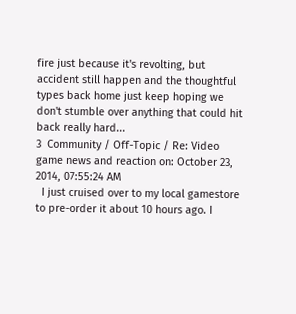fire just because it's revolting, but accident still happen and the thoughtful types back home just keep hoping we don't stumble over anything that could hit back really hard...
3  Community / Off-Topic / Re: Video game news and reaction on: October 23, 2014, 07:55:24 AM
  I just cruised over to my local gamestore to pre-order it about 10 hours ago. I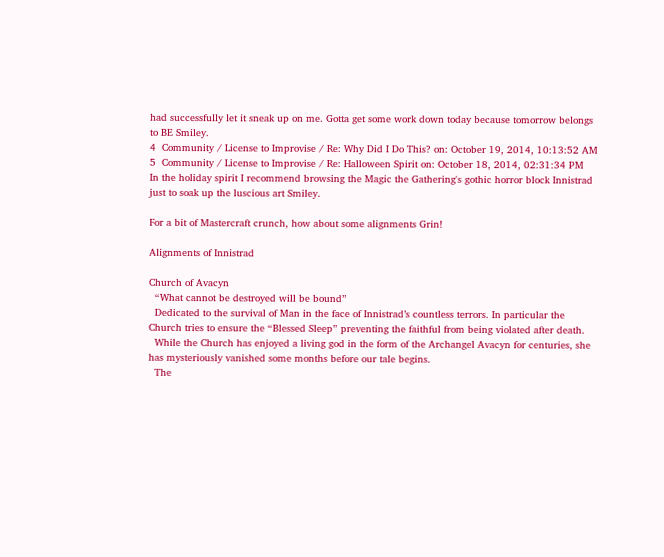had successfully let it sneak up on me. Gotta get some work down today because tomorrow belongs to BE Smiley.
4  Community / License to Improvise / Re: Why Did I Do This? on: October 19, 2014, 10:13:52 AM
5  Community / License to Improvise / Re: Halloween Spirit on: October 18, 2014, 02:31:34 PM
In the holiday spirit I recommend browsing the Magic the Gathering's gothic horror block Innistrad just to soak up the luscious art Smiley.

For a bit of Mastercraft crunch, how about some alignments Grin!

Alignments of Innistrad

Church of Avacyn
  “What cannot be destroyed will be bound”
  Dedicated to the survival of Man in the face of Innistrad’s countless terrors. In particular the Church tries to ensure the “Blessed Sleep” preventing the faithful from being violated after death.
  While the Church has enjoyed a living god in the form of the Archangel Avacyn for centuries, she has mysteriously vanished some months before our tale begins.
  The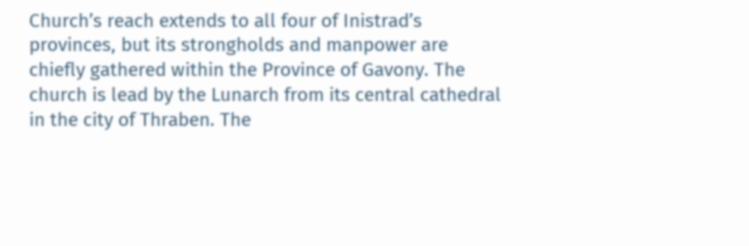Church’s reach extends to all four of Inistrad’s provinces, but its strongholds and manpower are chiefly gathered within the Province of Gavony. The church is lead by the Lunarch from its central cathedral in the city of Thraben. The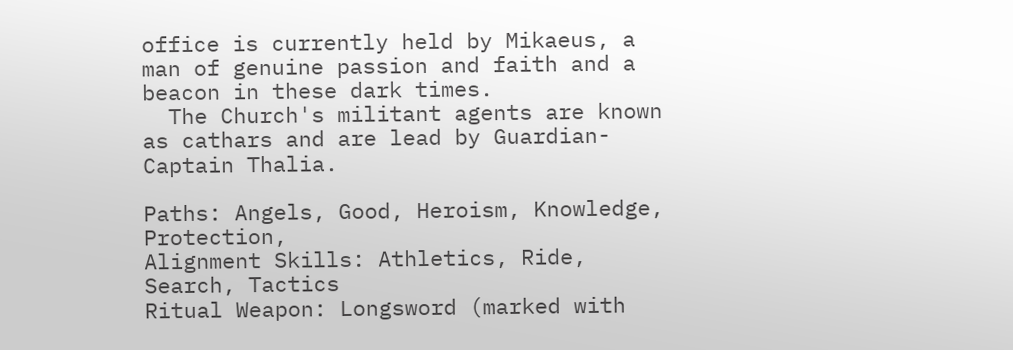office is currently held by Mikaeus, a man of genuine passion and faith and a beacon in these dark times.
  The Church's militant agents are known as cathars and are lead by Guardian-Captain Thalia.

Paths: Angels, Good, Heroism, Knowledge, Protection,
Alignment Skills: Athletics, Ride, Search, Tactics
Ritual Weapon: Longsword (marked with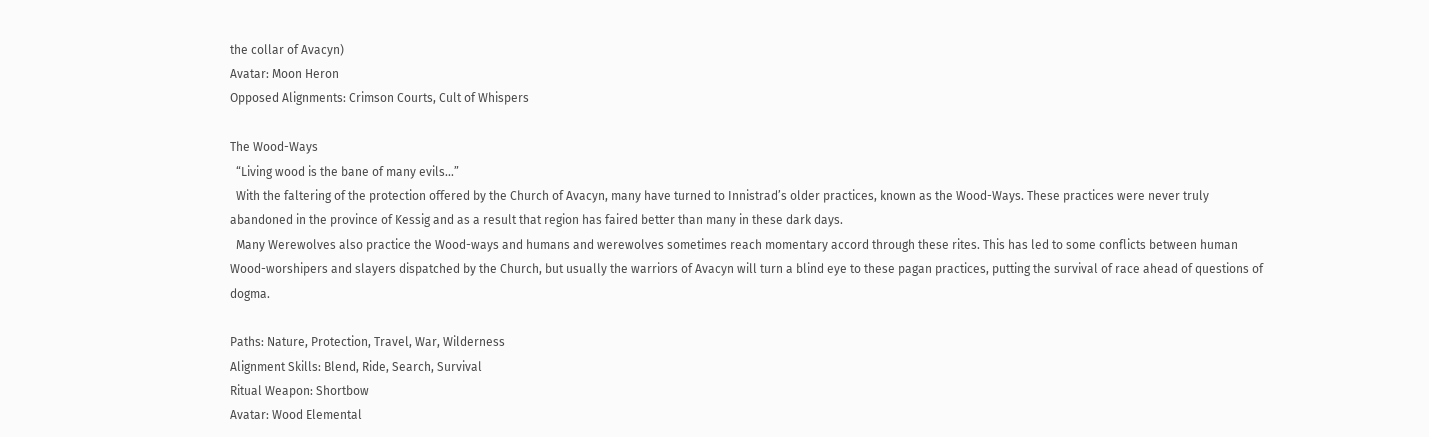the collar of Avacyn)
Avatar: Moon Heron
Opposed Alignments: Crimson Courts, Cult of Whispers

The Wood-Ways
  “Living wood is the bane of many evils...”
  With the faltering of the protection offered by the Church of Avacyn, many have turned to Innistrad’s older practices, known as the Wood-Ways. These practices were never truly abandoned in the province of Kessig and as a result that region has faired better than many in these dark days.
  Many Werewolves also practice the Wood-ways and humans and werewolves sometimes reach momentary accord through these rites. This has led to some conflicts between human Wood-worshipers and slayers dispatched by the Church, but usually the warriors of Avacyn will turn a blind eye to these pagan practices, putting the survival of race ahead of questions of dogma.

Paths: Nature, Protection, Travel, War, Wilderness
Alignment Skills: Blend, Ride, Search, Survival
Ritual Weapon: Shortbow
Avatar: Wood Elemental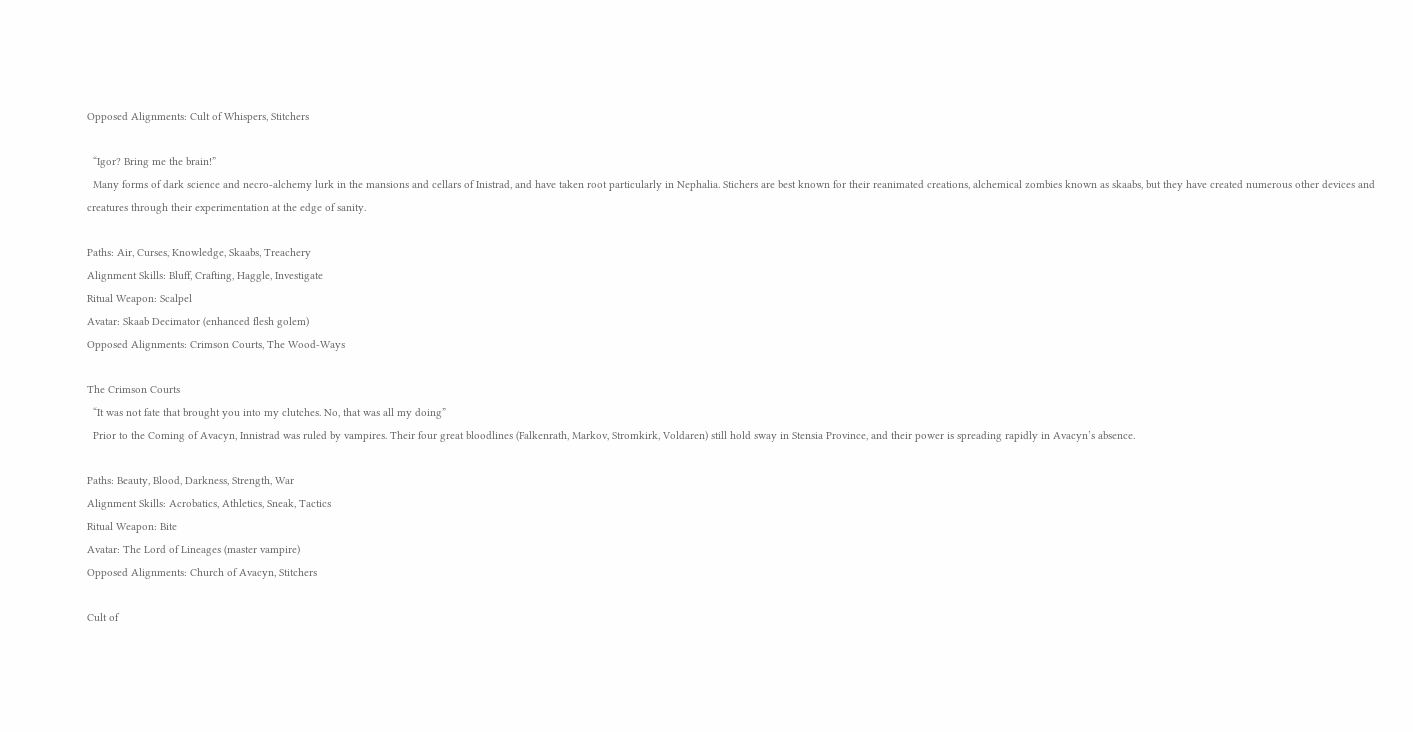Opposed Alignments: Cult of Whispers, Stitchers

  “Igor? Bring me the brain!”
  Many forms of dark science and necro-alchemy lurk in the mansions and cellars of Inistrad, and have taken root particularly in Nephalia. Stichers are best known for their reanimated creations, alchemical zombies known as skaabs, but they have created numerous other devices and creatures through their experimentation at the edge of sanity.

Paths: Air, Curses, Knowledge, Skaabs, Treachery
Alignment Skills: Bluff, Crafting, Haggle, Investigate
Ritual Weapon: Scalpel
Avatar: Skaab Decimator (enhanced flesh golem)
Opposed Alignments: Crimson Courts, The Wood-Ways

The Crimson Courts
  “It was not fate that brought you into my clutches. No, that was all my doing”
  Prior to the Coming of Avacyn, Innistrad was ruled by vampires. Their four great bloodlines (Falkenrath, Markov, Stromkirk, Voldaren) still hold sway in Stensia Province, and their power is spreading rapidly in Avacyn’s absence.

Paths: Beauty, Blood, Darkness, Strength, War
Alignment Skills: Acrobatics, Athletics, Sneak, Tactics
Ritual Weapon: Bite
Avatar: The Lord of Lineages (master vampire)
Opposed Alignments: Church of Avacyn, Stitchers

Cult of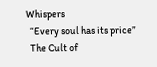Whispers
  “Every soul has its price”
  The Cult of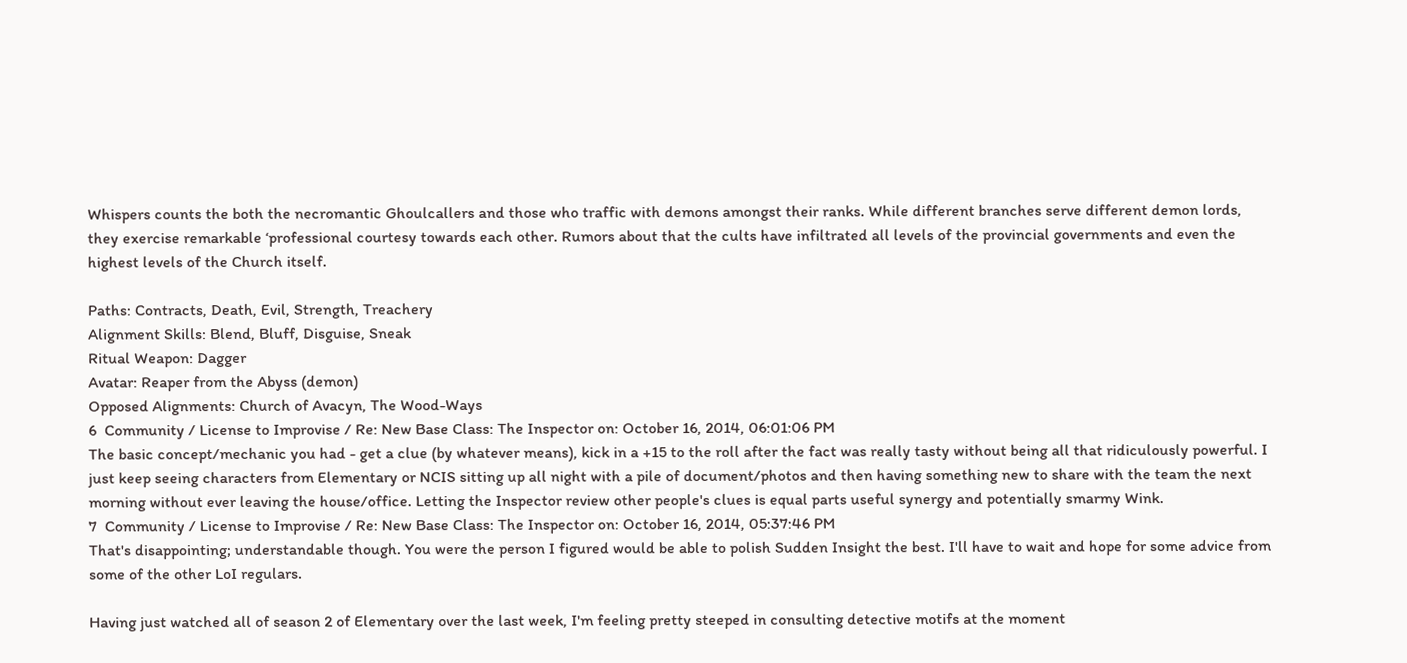Whispers counts the both the necromantic Ghoulcallers and those who traffic with demons amongst their ranks. While different branches serve different demon lords, they exercise remarkable ‘professional courtesy towards each other. Rumors about that the cults have infiltrated all levels of the provincial governments and even the highest levels of the Church itself.

Paths: Contracts, Death, Evil, Strength, Treachery
Alignment Skills: Blend, Bluff, Disguise, Sneak
Ritual Weapon: Dagger
Avatar: Reaper from the Abyss (demon)
Opposed Alignments: Church of Avacyn, The Wood-Ways
6  Community / License to Improvise / Re: New Base Class: The Inspector on: October 16, 2014, 06:01:06 PM
The basic concept/mechanic you had - get a clue (by whatever means), kick in a +15 to the roll after the fact was really tasty without being all that ridiculously powerful. I just keep seeing characters from Elementary or NCIS sitting up all night with a pile of document/photos and then having something new to share with the team the next morning without ever leaving the house/office. Letting the Inspector review other people's clues is equal parts useful synergy and potentially smarmy Wink.
7  Community / License to Improvise / Re: New Base Class: The Inspector on: October 16, 2014, 05:37:46 PM
That's disappointing; understandable though. You were the person I figured would be able to polish Sudden Insight the best. I'll have to wait and hope for some advice from some of the other LoI regulars.

Having just watched all of season 2 of Elementary over the last week, I'm feeling pretty steeped in consulting detective motifs at the moment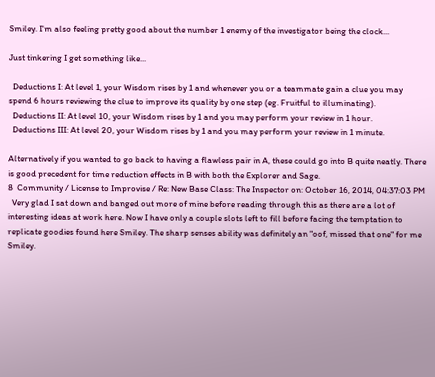Smiley. I'm also feeling pretty good about the number 1 enemy of the investigator being the clock...

Just tinkering I get something like...

  Deductions I: At level 1, your Wisdom rises by 1 and whenever you or a teammate gain a clue you may spend 6 hours reviewing the clue to improve its quality by one step (eg. Fruitful to illuminating).
  Deductions II: At level 10, your Wisdom rises by 1 and you may perform your review in 1 hour.
  Deductions III: At level 20, your Wisdom rises by 1 and you may perform your review in 1 minute.

Alternatively if you wanted to go back to having a flawless pair in A, these could go into B quite neatly. There is good precedent for time reduction effects in B with both the Explorer and Sage.
8  Community / License to Improvise / Re: New Base Class: The Inspector on: October 16, 2014, 04:37:03 PM
  Very glad I sat down and banged out more of mine before reading through this as there are a lot of interesting ideas at work here. Now I have only a couple slots left to fill before facing the temptation to replicate goodies found here Smiley. The sharp senses ability was definitely an "oof, missed that one" for me Smiley.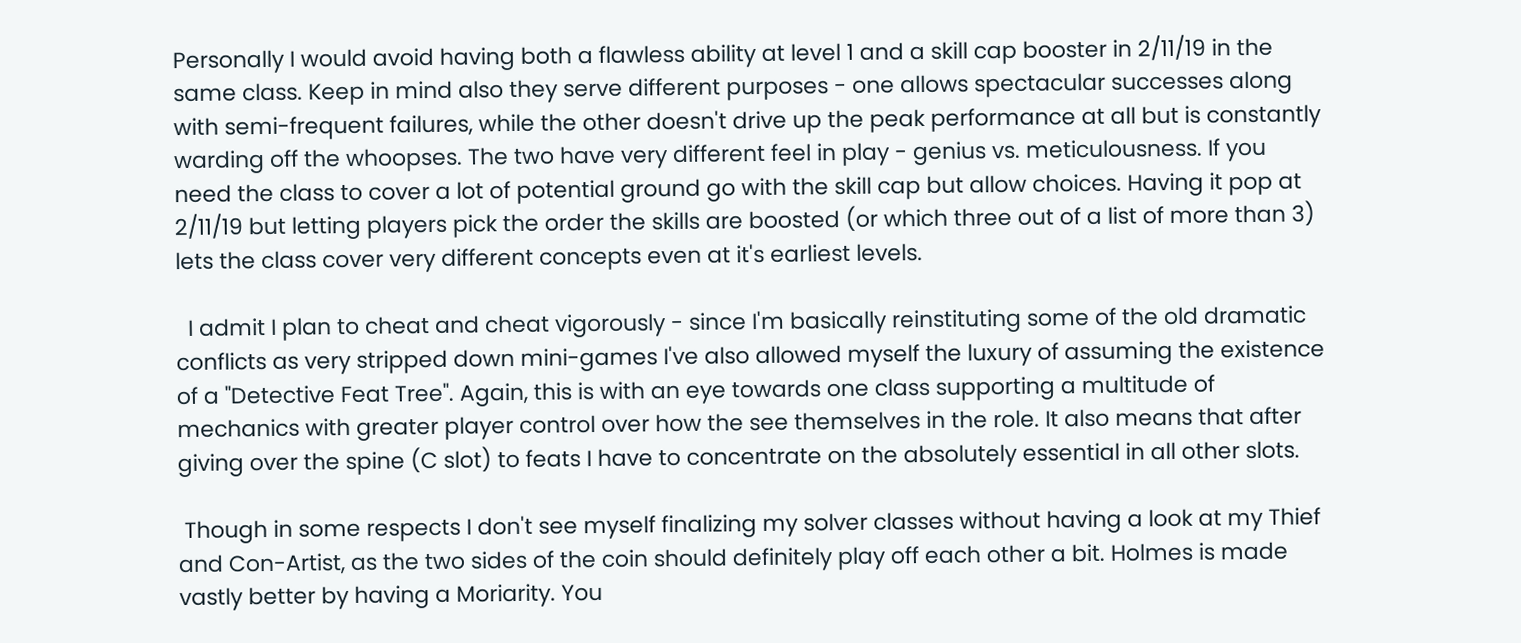Personally I would avoid having both a flawless ability at level 1 and a skill cap booster in 2/11/19 in the same class. Keep in mind also they serve different purposes - one allows spectacular successes along with semi-frequent failures, while the other doesn't drive up the peak performance at all but is constantly warding off the whoopses. The two have very different feel in play - genius vs. meticulousness. If you need the class to cover a lot of potential ground go with the skill cap but allow choices. Having it pop at 2/11/19 but letting players pick the order the skills are boosted (or which three out of a list of more than 3) lets the class cover very different concepts even at it's earliest levels.

  I admit I plan to cheat and cheat vigorously - since I'm basically reinstituting some of the old dramatic conflicts as very stripped down mini-games I've also allowed myself the luxury of assuming the existence of a "Detective Feat Tree". Again, this is with an eye towards one class supporting a multitude of mechanics with greater player control over how the see themselves in the role. It also means that after giving over the spine (C slot) to feats I have to concentrate on the absolutely essential in all other slots.

 Though in some respects I don't see myself finalizing my solver classes without having a look at my Thief and Con-Artist, as the two sides of the coin should definitely play off each other a bit. Holmes is made vastly better by having a Moriarity. You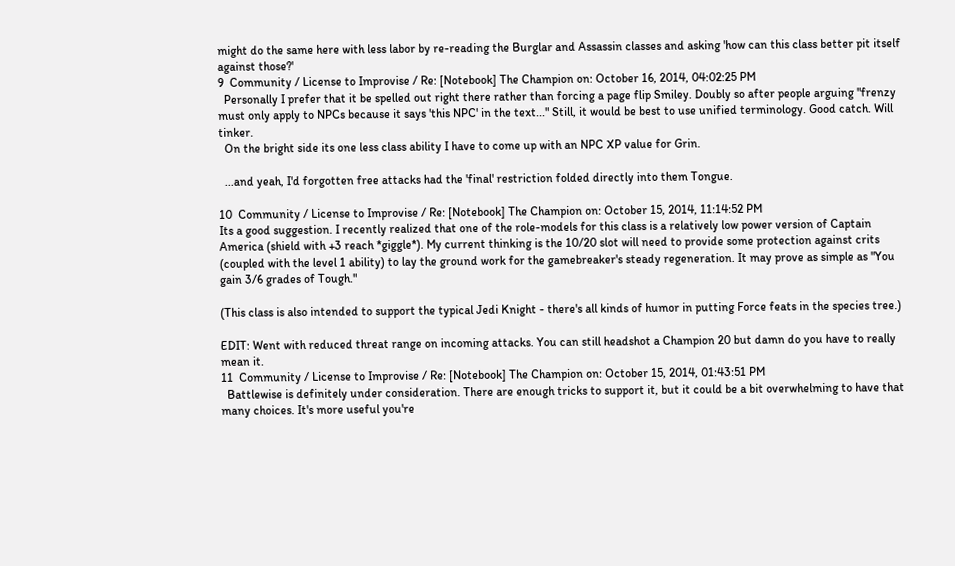might do the same here with less labor by re-reading the Burglar and Assassin classes and asking 'how can this class better pit itself against those?'
9  Community / License to Improvise / Re: [Notebook] The Champion on: October 16, 2014, 04:02:25 PM
  Personally I prefer that it be spelled out right there rather than forcing a page flip Smiley. Doubly so after people arguing "frenzy must only apply to NPCs because it says 'this NPC' in the text..." Still, it would be best to use unified terminology. Good catch. Will tinker.
  On the bright side its one less class ability I have to come up with an NPC XP value for Grin.

  ...and yeah, I'd forgotten free attacks had the 'final' restriction folded directly into them Tongue.

10  Community / License to Improvise / Re: [Notebook] The Champion on: October 15, 2014, 11:14:52 PM
Its a good suggestion. I recently realized that one of the role-models for this class is a relatively low power version of Captain America (shield with +3 reach *giggle*). My current thinking is the 10/20 slot will need to provide some protection against crits (coupled with the level 1 ability) to lay the ground work for the gamebreaker's steady regeneration. It may prove as simple as "You gain 3/6 grades of Tough."

(This class is also intended to support the typical Jedi Knight - there's all kinds of humor in putting Force feats in the species tree.)

EDIT: Went with reduced threat range on incoming attacks. You can still headshot a Champion 20 but damn do you have to really mean it.
11  Community / License to Improvise / Re: [Notebook] The Champion on: October 15, 2014, 01:43:51 PM
  Battlewise is definitely under consideration. There are enough tricks to support it, but it could be a bit overwhelming to have that many choices. It's more useful you're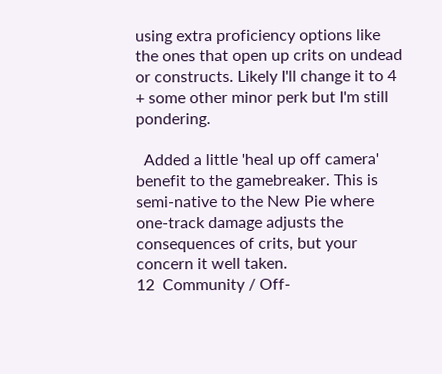using extra proficiency options like the ones that open up crits on undead or constructs. Likely I'll change it to 4 + some other minor perk but I'm still pondering.

  Added a little 'heal up off camera' benefit to the gamebreaker. This is semi-native to the New Pie where one-track damage adjusts the consequences of crits, but your concern it well taken.
12  Community / Off-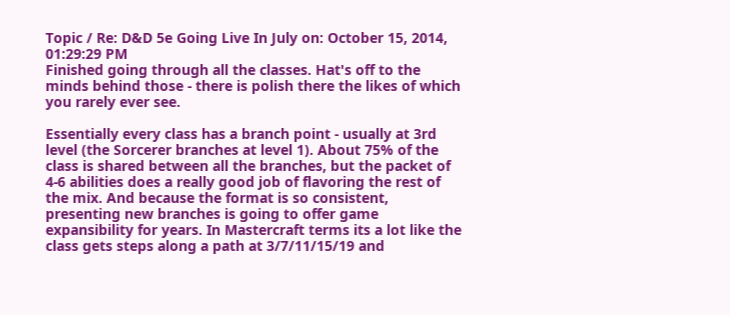Topic / Re: D&D 5e Going Live In July on: October 15, 2014, 01:29:29 PM
Finished going through all the classes. Hat's off to the minds behind those - there is polish there the likes of which you rarely ever see.

Essentially every class has a branch point - usually at 3rd level (the Sorcerer branches at level 1). About 75% of the class is shared between all the branches, but the packet of 4-6 abilities does a really good job of flavoring the rest of the mix. And because the format is so consistent, presenting new branches is going to offer game expansibility for years. In Mastercraft terms its a lot like the class gets steps along a path at 3/7/11/15/19 and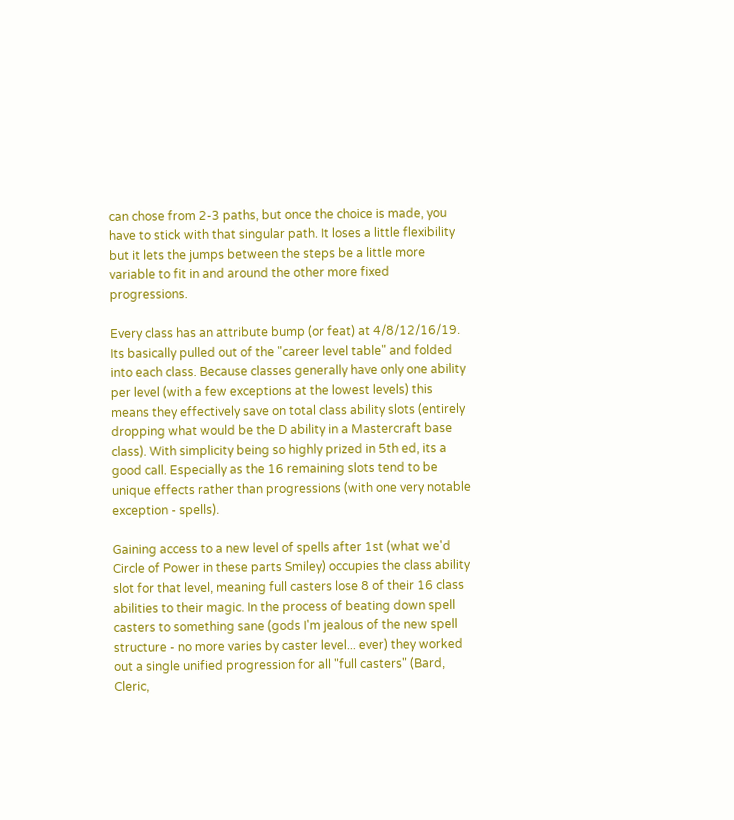can chose from 2-3 paths, but once the choice is made, you have to stick with that singular path. It loses a little flexibility but it lets the jumps between the steps be a little more variable to fit in and around the other more fixed progressions.

Every class has an attribute bump (or feat) at 4/8/12/16/19. Its basically pulled out of the "career level table" and folded into each class. Because classes generally have only one ability per level (with a few exceptions at the lowest levels) this means they effectively save on total class ability slots (entirely dropping what would be the D ability in a Mastercraft base class). With simplicity being so highly prized in 5th ed, its a good call. Especially as the 16 remaining slots tend to be unique effects rather than progressions (with one very notable exception - spells).

Gaining access to a new level of spells after 1st (what we'd Circle of Power in these parts Smiley) occupies the class ability slot for that level, meaning full casters lose 8 of their 16 class abilities to their magic. In the process of beating down spell casters to something sane (gods I'm jealous of the new spell structure - no more varies by caster level... ever) they worked out a single unified progression for all "full casters" (Bard, Cleric,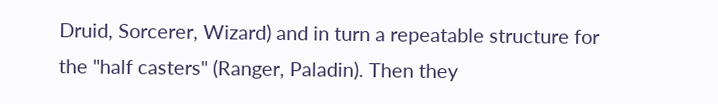Druid, Sorcerer, Wizard) and in turn a repeatable structure for the "half casters" (Ranger, Paladin). Then they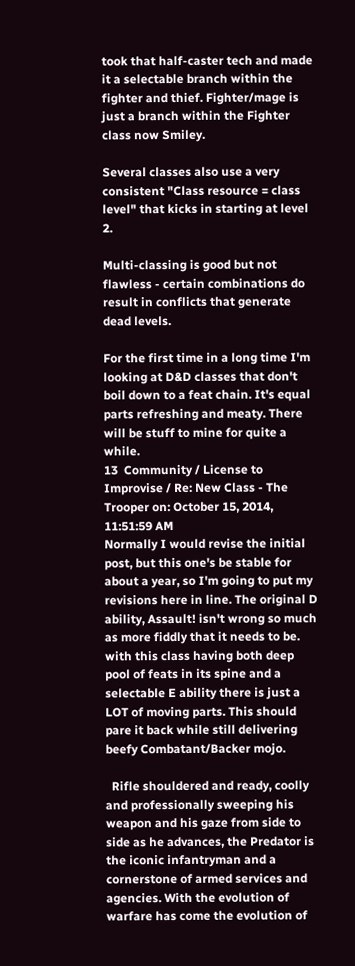took that half-caster tech and made it a selectable branch within the fighter and thief. Fighter/mage is just a branch within the Fighter class now Smiley.

Several classes also use a very consistent "Class resource = class level" that kicks in starting at level 2.

Multi-classing is good but not flawless - certain combinations do result in conflicts that generate dead levels.

For the first time in a long time I'm looking at D&D classes that don't boil down to a feat chain. It's equal parts refreshing and meaty. There will be stuff to mine for quite a while.
13  Community / License to Improvise / Re: New Class - The Trooper on: October 15, 2014, 11:51:59 AM
Normally I would revise the initial post, but this one's be stable for about a year, so I'm going to put my revisions here in line. The original D ability, Assault! isn't wrong so much as more fiddly that it needs to be. with this class having both deep pool of feats in its spine and a selectable E ability there is just a LOT of moving parts. This should pare it back while still delivering beefy Combatant/Backer mojo.

  Rifle shouldered and ready, coolly and professionally sweeping his weapon and his gaze from side to side as he advances, the Predator is the iconic infantryman and a cornerstone of armed services and agencies. With the evolution of warfare has come the evolution of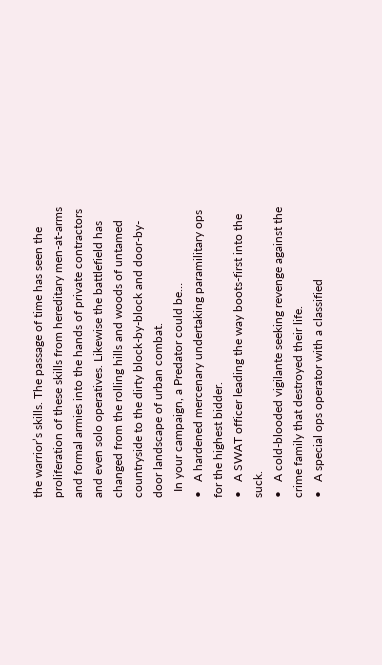the warrior’s skills. The passage of time has seen the proliferation of these skills from hereditary men-at-arms and formal armies into the hands of private contractors and even solo operatives. Likewise the battlefield has changed from the rolling hills and woods of untamed countryside to the dirty block-by-block and door-by-door landscape of urban combat.
  In your campaign, a Predator could be…
•   A hardened mercenary undertaking paramilitary ops for the highest bidder.
•   A SWAT officer leading the way boots-first into the suck.
•   A cold-blooded vigilante seeking revenge against the crime family that destroyed their life.
•   A special ops operator with a classified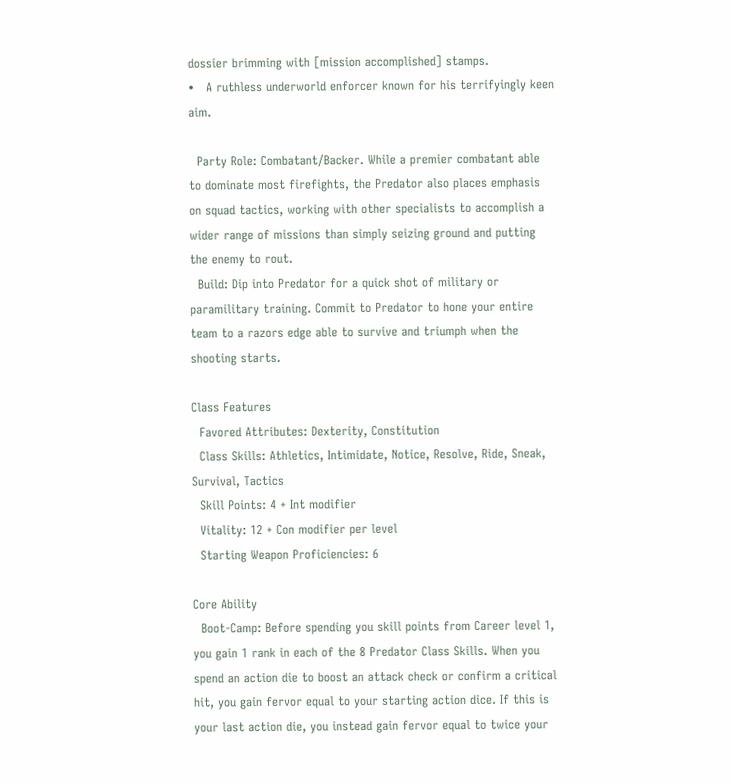dossier brimming with [mission accomplished] stamps.
•   A ruthless underworld enforcer known for his terrifyingly keen aim.

  Party Role: Combatant/Backer. While a premier combatant able to dominate most firefights, the Predator also places emphasis on squad tactics, working with other specialists to accomplish a wider range of missions than simply seizing ground and putting the enemy to rout.
  Build: Dip into Predator for a quick shot of military or paramilitary training. Commit to Predator to hone your entire team to a razors edge able to survive and triumph when the shooting starts.

Class Features
  Favored Attributes: Dexterity, Constitution
  Class Skills: Athletics, Intimidate, Notice, Resolve, Ride, Sneak, Survival, Tactics
  Skill Points: 4 + Int modifier
  Vitality: 12 + Con modifier per level
  Starting Weapon Proficiencies: 6

Core Ability
  Boot-Camp: Before spending you skill points from Career level 1, you gain 1 rank in each of the 8 Predator Class Skills. When you spend an action die to boost an attack check or confirm a critical hit, you gain fervor equal to your starting action dice. If this is your last action die, you instead gain fervor equal to twice your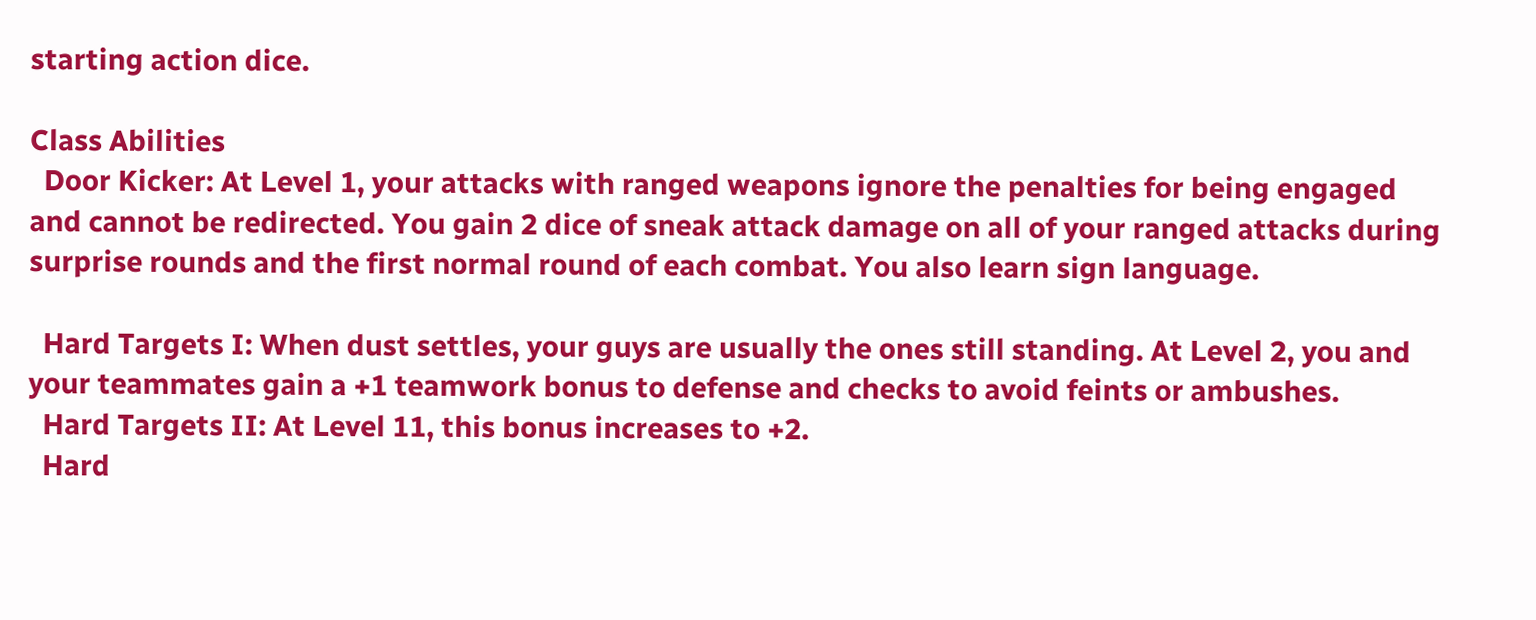starting action dice.

Class Abilities
  Door Kicker: At Level 1, your attacks with ranged weapons ignore the penalties for being engaged and cannot be redirected. You gain 2 dice of sneak attack damage on all of your ranged attacks during surprise rounds and the first normal round of each combat. You also learn sign language.

  Hard Targets I: When dust settles, your guys are usually the ones still standing. At Level 2, you and your teammates gain a +1 teamwork bonus to defense and checks to avoid feints or ambushes.
  Hard Targets II: At Level 11, this bonus increases to +2.
  Hard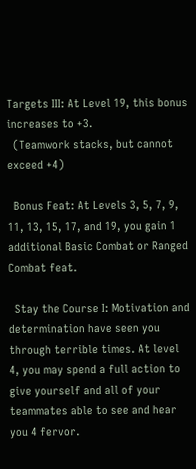Targets III: At Level 19, this bonus increases to +3.
  (Teamwork stacks, but cannot exceed +4)

  Bonus Feat: At Levels 3, 5, 7, 9, 11, 13, 15, 17, and 19, you gain 1 additional Basic Combat or Ranged Combat feat.

  Stay the Course I: Motivation and determination have seen you through terrible times. At level 4, you may spend a full action to give yourself and all of your teammates able to see and hear you 4 fervor.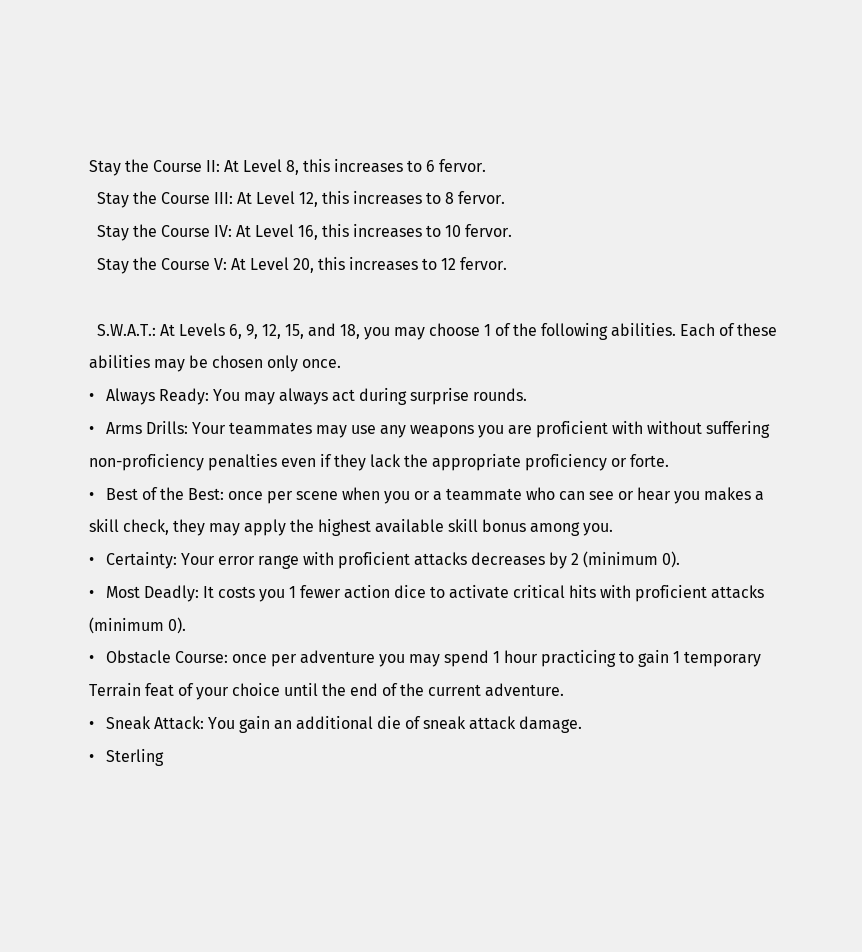Stay the Course II: At Level 8, this increases to 6 fervor.
  Stay the Course III: At Level 12, this increases to 8 fervor.
  Stay the Course IV: At Level 16, this increases to 10 fervor.
  Stay the Course V: At Level 20, this increases to 12 fervor.

  S.W.A.T.: At Levels 6, 9, 12, 15, and 18, you may choose 1 of the following abilities. Each of these abilities may be chosen only once.
•   Always Ready: You may always act during surprise rounds.
•   Arms Drills: Your teammates may use any weapons you are proficient with without suffering non-proficiency penalties even if they lack the appropriate proficiency or forte.
•   Best of the Best: once per scene when you or a teammate who can see or hear you makes a skill check, they may apply the highest available skill bonus among you.
•   Certainty: Your error range with proficient attacks decreases by 2 (minimum 0).
•   Most Deadly: It costs you 1 fewer action dice to activate critical hits with proficient attacks (minimum 0).
•   Obstacle Course: once per adventure you may spend 1 hour practicing to gain 1 temporary Terrain feat of your choice until the end of the current adventure.
•   Sneak Attack: You gain an additional die of sneak attack damage.
•   Sterling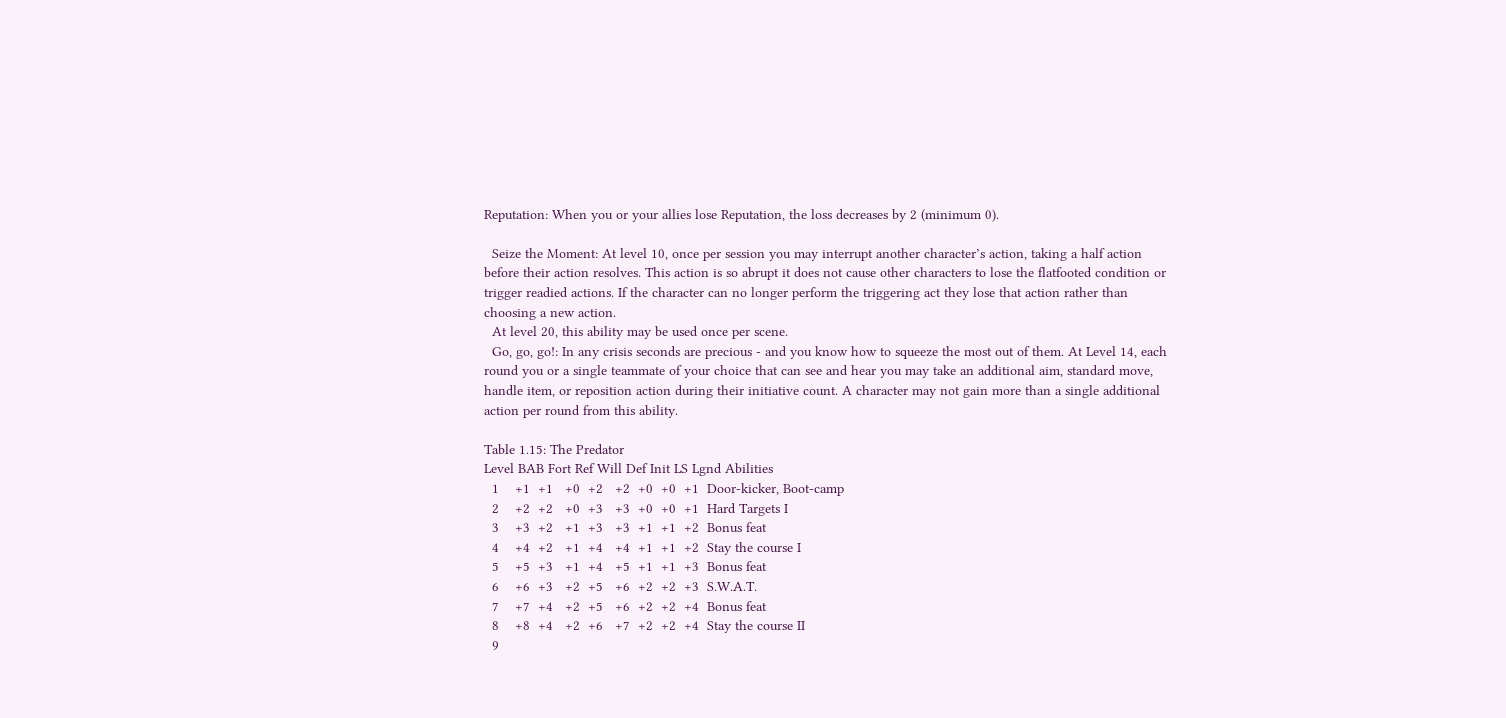Reputation: When you or your allies lose Reputation, the loss decreases by 2 (minimum 0).

  Seize the Moment: At level 10, once per session you may interrupt another character’s action, taking a half action before their action resolves. This action is so abrupt it does not cause other characters to lose the flatfooted condition or trigger readied actions. If the character can no longer perform the triggering act they lose that action rather than choosing a new action.
  At level 20, this ability may be used once per scene.
  Go, go, go!: In any crisis seconds are precious - and you know how to squeeze the most out of them. At Level 14, each round you or a single teammate of your choice that can see and hear you may take an additional aim, standard move, handle item, or reposition action during their initiative count. A character may not gain more than a single additional action per round from this ability.

Table 1.15: The Predator
Level BAB Fort Ref Will Def Init LS Lgnd Abilities
  1    +1  +1   +0  +2   +2  +0  +0  +1  Door-kicker, Boot-camp
  2    +2  +2   +0  +3   +3  +0  +0  +1  Hard Targets I
  3    +3  +2   +1  +3   +3  +1  +1  +2  Bonus feat
  4    +4  +2   +1  +4   +4  +1  +1  +2  Stay the course I
  5    +5  +3   +1  +4   +5  +1  +1  +3  Bonus feat
  6    +6  +3   +2  +5   +6  +2  +2  +3  S.W.A.T.
  7    +7  +4   +2  +5   +6  +2  +2  +4  Bonus feat
  8    +8  +4   +2  +6   +7  +2  +2  +4  Stay the course II
  9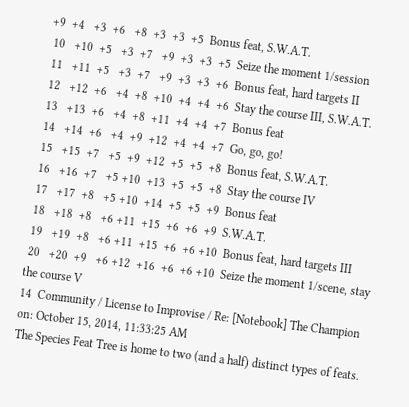+9  +4   +3  +6   +8  +3  +3  +5  Bonus feat, S.W.A.T.
 10   +10  +5   +3  +7   +9  +3  +3  +5  Seize the moment 1/session
 11   +11  +5   +3  +7   +9  +3  +3  +6  Bonus feat, hard targets II
 12   +12  +6   +4  +8  +10  +4  +4  +6  Stay the course III, S.W.A.T.
 13   +13  +6   +4  +8  +11  +4  +4  +7  Bonus feat
 14   +14  +6   +4  +9  +12  +4  +4  +7  Go, go, go!
 15   +15  +7   +5  +9  +12  +5  +5  +8  Bonus feat, S.W.A.T.
 16   +16  +7   +5 +10  +13  +5  +5  +8  Stay the course IV
 17   +17  +8   +5 +10  +14  +5  +5  +9  Bonus feat
 18   +18  +8   +6 +11  +15  +6  +6  +9  S.W.A.T.
 19   +19  +8   +6 +11  +15  +6  +6 +10  Bonus feat, hard targets III
 20   +20  +9   +6 +12  +16  +6  +6 +10  Seize the moment 1/scene, stay the course V
14  Community / License to Improvise / Re: [Notebook] The Champion on: October 15, 2014, 11:33:25 AM
The Species Feat Tree is home to two (and a half) distinct types of feats.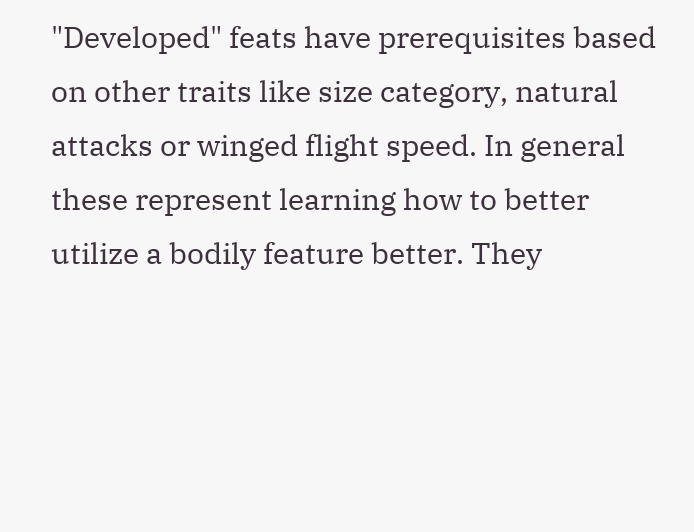"Developed" feats have prerequisites based on other traits like size category, natural attacks or winged flight speed. In general these represent learning how to better utilize a bodily feature better. They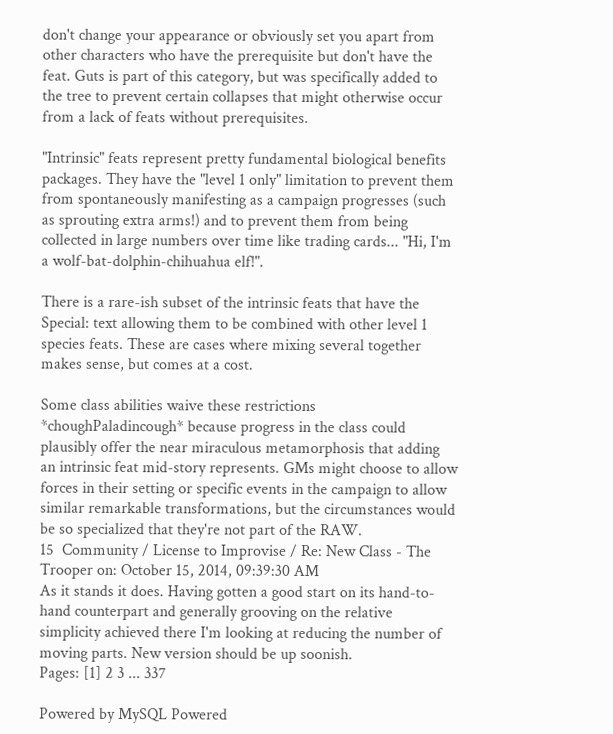don't change your appearance or obviously set you apart from other characters who have the prerequisite but don't have the feat. Guts is part of this category, but was specifically added to the tree to prevent certain collapses that might otherwise occur from a lack of feats without prerequisites.

"Intrinsic" feats represent pretty fundamental biological benefits packages. They have the "level 1 only" limitation to prevent them from spontaneously manifesting as a campaign progresses (such as sprouting extra arms!) and to prevent them from being collected in large numbers over time like trading cards... "Hi, I'm a wolf-bat-dolphin-chihuahua elf!".

There is a rare-ish subset of the intrinsic feats that have the Special: text allowing them to be combined with other level 1 species feats. These are cases where mixing several together makes sense, but comes at a cost.

Some class abilities waive these restrictions *choughPaladincough* because progress in the class could plausibly offer the near miraculous metamorphosis that adding an intrinsic feat mid-story represents. GMs might choose to allow forces in their setting or specific events in the campaign to allow similar remarkable transformations, but the circumstances would be so specialized that they're not part of the RAW.
15  Community / License to Improvise / Re: New Class - The Trooper on: October 15, 2014, 09:39:30 AM
As it stands it does. Having gotten a good start on its hand-to-hand counterpart and generally grooving on the relative simplicity achieved there I'm looking at reducing the number of moving parts. New version should be up soonish.
Pages: [1] 2 3 ... 337

Powered by MySQL Powered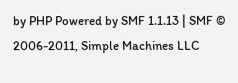by PHP Powered by SMF 1.1.13 | SMF © 2006-2011, Simple Machines LLC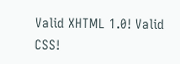Valid XHTML 1.0! Valid CSS!